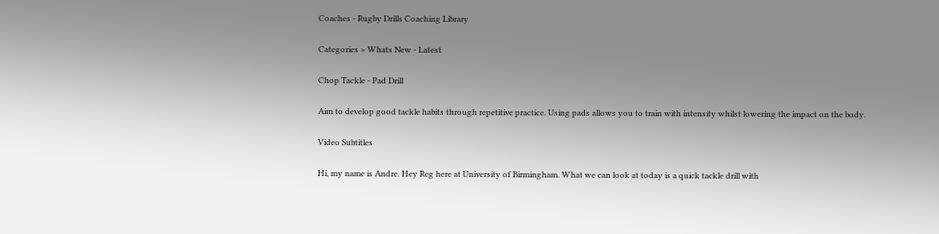Coaches - Rugby Drills Coaching Library

Categories > Whats New - Latest

Chop Tackle - Pad Drill

Aim to develop good tackle habits through repetitive practice. Using pads allows you to train with intensity whilst lowering the impact on the body.

Video Subtitles

Hi, my name is Andre. Hey Reg here at University of Birmingham. What we can look at today is a quick tackle drill with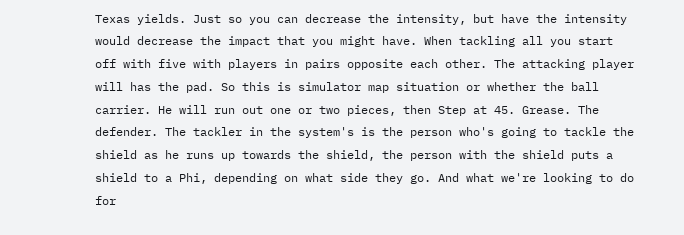Texas yields. Just so you can decrease the intensity, but have the intensity would decrease the impact that you might have. When tackling all you start off with five with players in pairs opposite each other. The attacking player will has the pad. So this is simulator map situation or whether the ball carrier. He will run out one or two pieces, then Step at 45. Grease. The defender. The tackler in the system's is the person who's going to tackle the shield as he runs up towards the shield, the person with the shield puts a shield to a Phi, depending on what side they go. And what we're looking to do for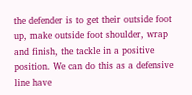the defender is to get their outside foot up, make outside foot shoulder, wrap and finish, the tackle in a positive position. We can do this as a defensive line have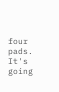four pads. It's going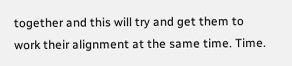together and this will try and get them to work their alignment at the same time. Time.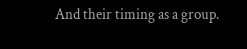And their timing as a group.